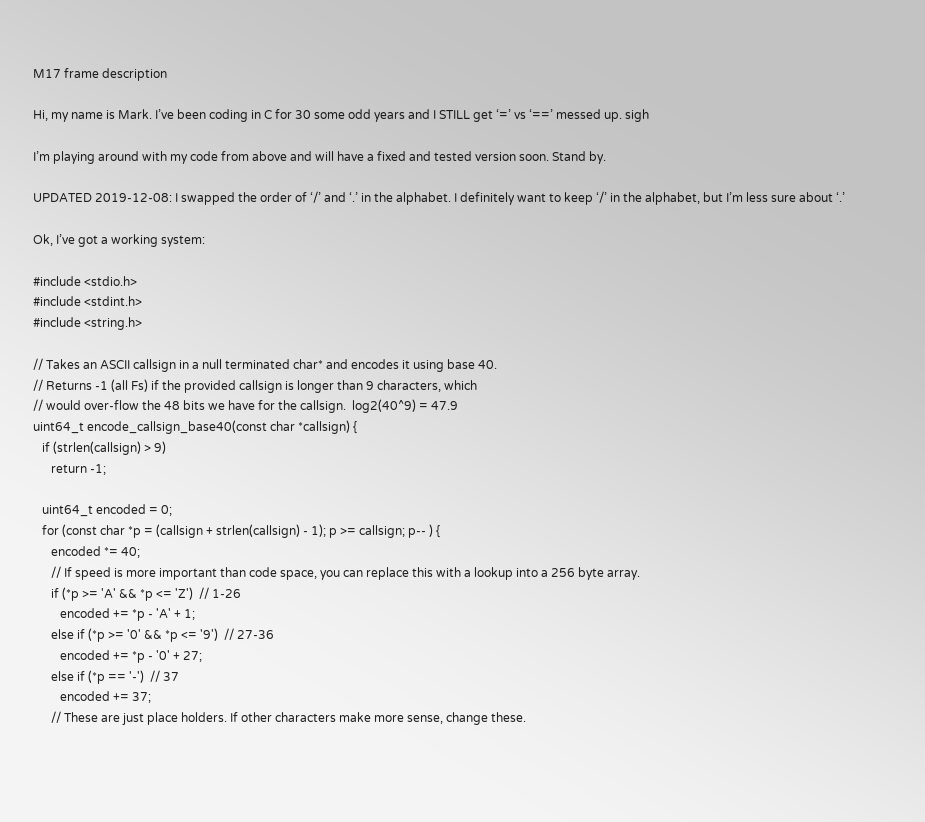M17 frame description

Hi, my name is Mark. I’ve been coding in C for 30 some odd years and I STILL get ‘=’ vs ‘==’ messed up. sigh

I’m playing around with my code from above and will have a fixed and tested version soon. Stand by.

UPDATED 2019-12-08: I swapped the order of ‘/’ and ‘.’ in the alphabet. I definitely want to keep ‘/’ in the alphabet, but I’m less sure about ‘.’

Ok, I’ve got a working system:

#include <stdio.h>
#include <stdint.h>
#include <string.h>

// Takes an ASCII callsign in a null terminated char* and encodes it using base 40.
// Returns -1 (all Fs) if the provided callsign is longer than 9 characters, which
// would over-flow the 48 bits we have for the callsign.  log2(40^9) = 47.9
uint64_t encode_callsign_base40(const char *callsign) {
   if (strlen(callsign) > 9)
      return -1;

   uint64_t encoded = 0;
   for (const char *p = (callsign + strlen(callsign) - 1); p >= callsign; p-- ) {
      encoded *= 40;
      // If speed is more important than code space, you can replace this with a lookup into a 256 byte array.
      if (*p >= 'A' && *p <= 'Z')  // 1-26
         encoded += *p - 'A' + 1;
      else if (*p >= '0' && *p <= '9')  // 27-36
         encoded += *p - '0' + 27;
      else if (*p == '-')  // 37
         encoded += 37;
      // These are just place holders. If other characters make more sense, change these.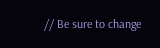// Be sure to change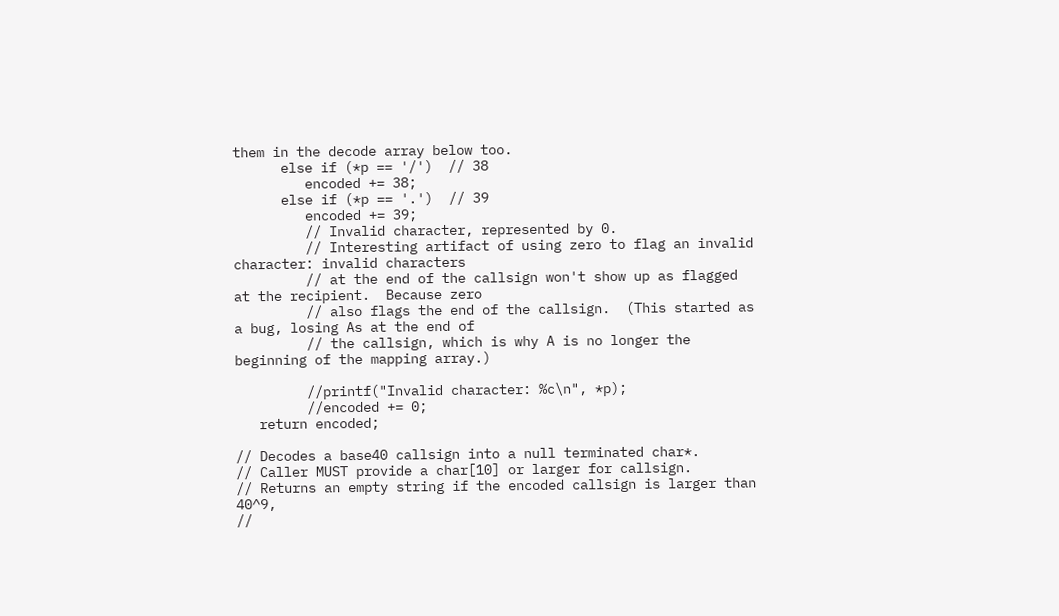them in the decode array below too.
      else if (*p == '/')  // 38
         encoded += 38;
      else if (*p == '.')  // 39
         encoded += 39;
         // Invalid character, represented by 0.
         // Interesting artifact of using zero to flag an invalid character: invalid characters
         // at the end of the callsign won't show up as flagged at the recipient.  Because zero
         // also flags the end of the callsign.  (This started as a bug, losing As at the end of
         // the callsign, which is why A is no longer the beginning of the mapping array.)

         //printf("Invalid character: %c\n", *p);
         //encoded += 0;
   return encoded;

// Decodes a base40 callsign into a null terminated char*.
// Caller MUST provide a char[10] or larger for callsign.
// Returns an empty string if the encoded callsign is larger than 40^9,
//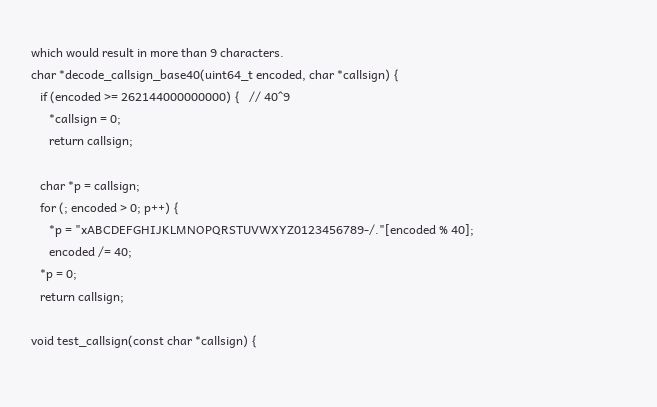which would result in more than 9 characters.
char *decode_callsign_base40(uint64_t encoded, char *callsign) {
   if (encoded >= 262144000000000) {   // 40^9
      *callsign = 0;
      return callsign;

   char *p = callsign;
   for (; encoded > 0; p++) {
      *p = "xABCDEFGHIJKLMNOPQRSTUVWXYZ0123456789-/."[encoded % 40];
      encoded /= 40;
   *p = 0;
   return callsign;

void test_callsign(const char *callsign) {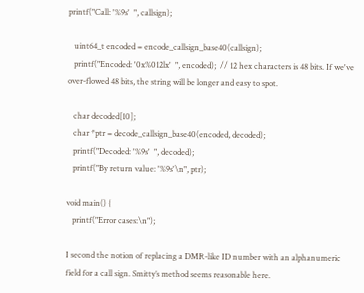printf("Call: '%9s'  ", callsign);

   uint64_t encoded = encode_callsign_base40(callsign);
   printf("Encoded: '0x%012lx'  ", encoded);  // 12 hex characters is 48 bits. If we've over-flowed 48 bits, the string will be longer and easy to spot.

   char decoded[10];
   char *ptr = decode_callsign_base40(encoded, decoded);
   printf("Decoded: '%9s'  ", decoded);
   printf("By return value: '%9s'\n", ptr);

void main() {
   printf("Error cases:\n");

I second the notion of replacing a DMR-like ID number with an alphanumeric field for a call sign. Smitty’s method seems reasonable here.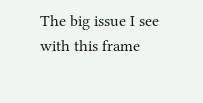The big issue I see with this frame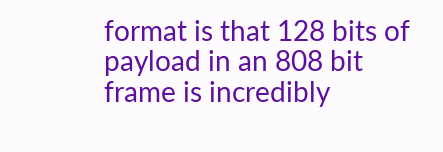format is that 128 bits of payload in an 808 bit frame is incredibly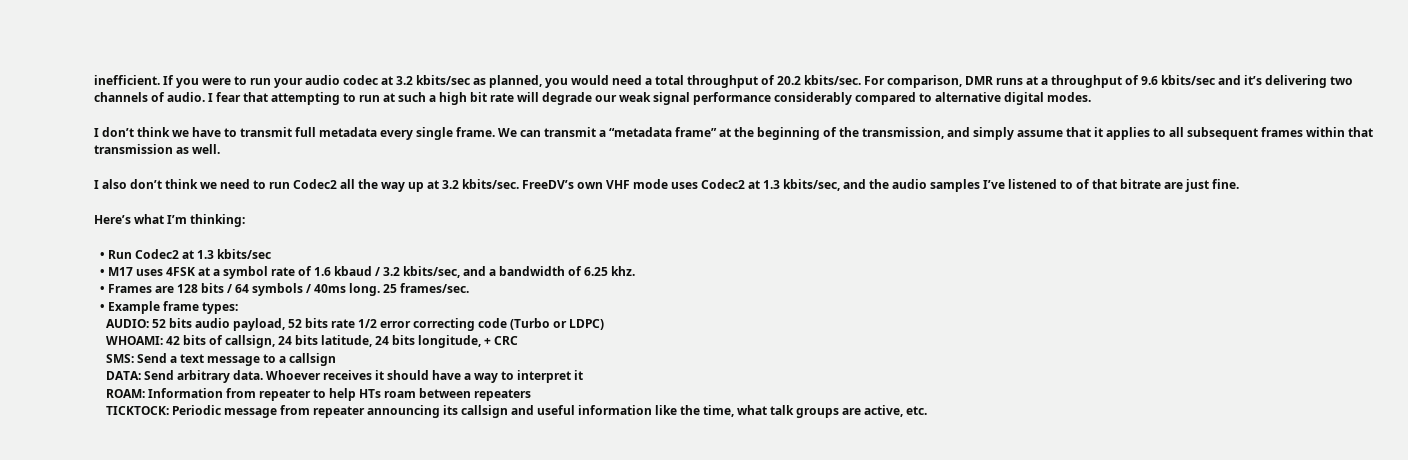inefficient. If you were to run your audio codec at 3.2 kbits/sec as planned, you would need a total throughput of 20.2 kbits/sec. For comparison, DMR runs at a throughput of 9.6 kbits/sec and it’s delivering two channels of audio. I fear that attempting to run at such a high bit rate will degrade our weak signal performance considerably compared to alternative digital modes.

I don’t think we have to transmit full metadata every single frame. We can transmit a “metadata frame” at the beginning of the transmission, and simply assume that it applies to all subsequent frames within that transmission as well.

I also don’t think we need to run Codec2 all the way up at 3.2 kbits/sec. FreeDV’s own VHF mode uses Codec2 at 1.3 kbits/sec, and the audio samples I’ve listened to of that bitrate are just fine.

Here’s what I’m thinking:

  • Run Codec2 at 1.3 kbits/sec
  • M17 uses 4FSK at a symbol rate of 1.6 kbaud / 3.2 kbits/sec, and a bandwidth of 6.25 khz.
  • Frames are 128 bits / 64 symbols / 40ms long. 25 frames/sec.
  • Example frame types:
    AUDIO: 52 bits audio payload, 52 bits rate 1/2 error correcting code (Turbo or LDPC)
    WHOAMI: 42 bits of callsign, 24 bits latitude, 24 bits longitude, + CRC
    SMS: Send a text message to a callsign
    DATA: Send arbitrary data. Whoever receives it should have a way to interpret it
    ROAM: Information from repeater to help HTs roam between repeaters
    TICKTOCK: Periodic message from repeater announcing its callsign and useful information like the time, what talk groups are active, etc.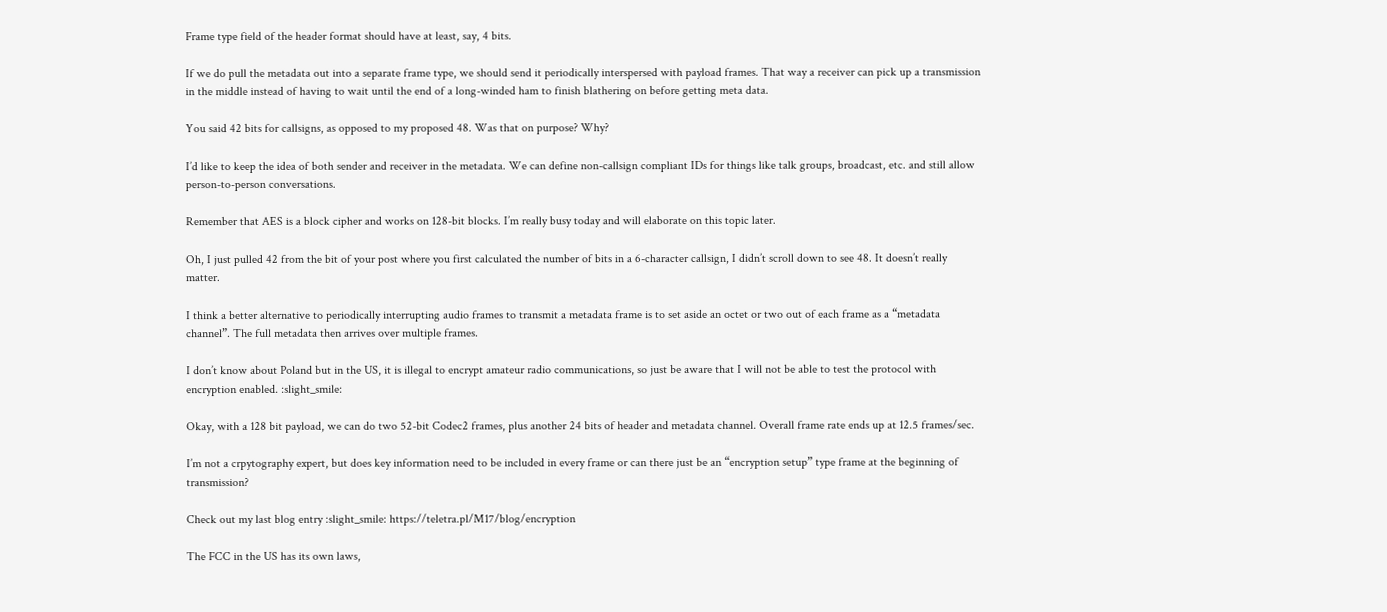Frame type field of the header format should have at least, say, 4 bits.

If we do pull the metadata out into a separate frame type, we should send it periodically interspersed with payload frames. That way a receiver can pick up a transmission in the middle instead of having to wait until the end of a long-winded ham to finish blathering on before getting meta data.

You said 42 bits for callsigns, as opposed to my proposed 48. Was that on purpose? Why?

I’d like to keep the idea of both sender and receiver in the metadata. We can define non-callsign compliant IDs for things like talk groups, broadcast, etc. and still allow person-to-person conversations.

Remember that AES is a block cipher and works on 128-bit blocks. I’m really busy today and will elaborate on this topic later.

Oh, I just pulled 42 from the bit of your post where you first calculated the number of bits in a 6-character callsign, I didn’t scroll down to see 48. It doesn’t really matter.

I think a better alternative to periodically interrupting audio frames to transmit a metadata frame is to set aside an octet or two out of each frame as a “metadata channel”. The full metadata then arrives over multiple frames.

I don’t know about Poland but in the US, it is illegal to encrypt amateur radio communications, so just be aware that I will not be able to test the protocol with encryption enabled. :slight_smile:

Okay, with a 128 bit payload, we can do two 52-bit Codec2 frames, plus another 24 bits of header and metadata channel. Overall frame rate ends up at 12.5 frames/sec.

I’m not a crpytography expert, but does key information need to be included in every frame or can there just be an “encryption setup” type frame at the beginning of transmission?

Check out my last blog entry :slight_smile: https://teletra.pl/M17/blog/encryption

The FCC in the US has its own laws,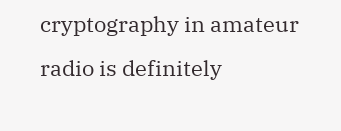cryptography in amateur radio is definitely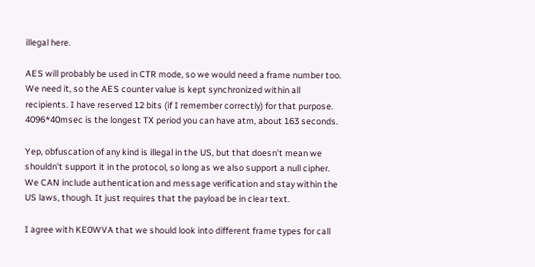illegal here.

AES will probably be used in CTR mode, so we would need a frame number too. We need it, so the AES counter value is kept synchronized within all recipients. I have reserved 12 bits (if I remember correctly) for that purpose. 4096*40msec is the longest TX period you can have atm, about 163 seconds.

Yep, obfuscation of any kind is illegal in the US, but that doesn’t mean we shouldn’t support it in the protocol, so long as we also support a null cipher. We CAN include authentication and message verification and stay within the US laws, though. It just requires that the payload be in clear text.

I agree with KE0WVA that we should look into different frame types for call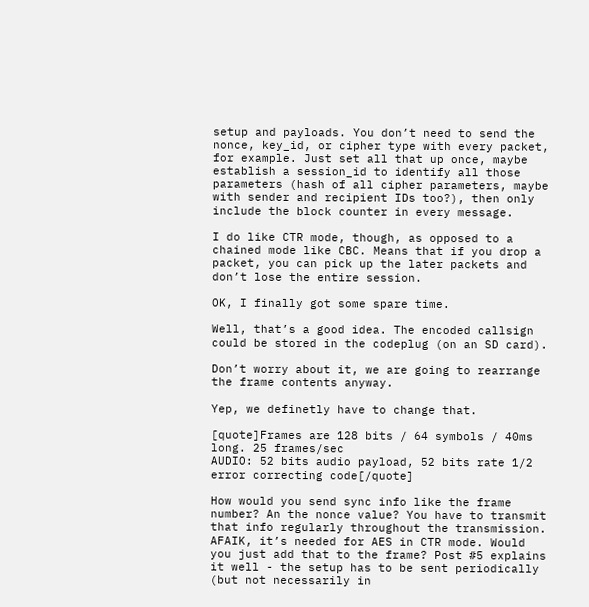setup and payloads. You don’t need to send the nonce, key_id, or cipher type with every packet, for example. Just set all that up once, maybe establish a session_id to identify all those parameters (hash of all cipher parameters, maybe with sender and recipient IDs too?), then only include the block counter in every message.

I do like CTR mode, though, as opposed to a chained mode like CBC. Means that if you drop a packet, you can pick up the later packets and don’t lose the entire session.

OK, I finally got some spare time.

Well, that’s a good idea. The encoded callsign could be stored in the codeplug (on an SD card).

Don’t worry about it, we are going to rearrange the frame contents anyway.

Yep, we definetly have to change that.

[quote]Frames are 128 bits / 64 symbols / 40ms long. 25 frames/sec
AUDIO: 52 bits audio payload, 52 bits rate 1/2 error correcting code[/quote]

How would you send sync info like the frame number? An the nonce value? You have to transmit that info regularly throughout the transmission. AFAIK, it’s needed for AES in CTR mode. Would you just add that to the frame? Post #5 explains it well - the setup has to be sent periodically (but not necessarily in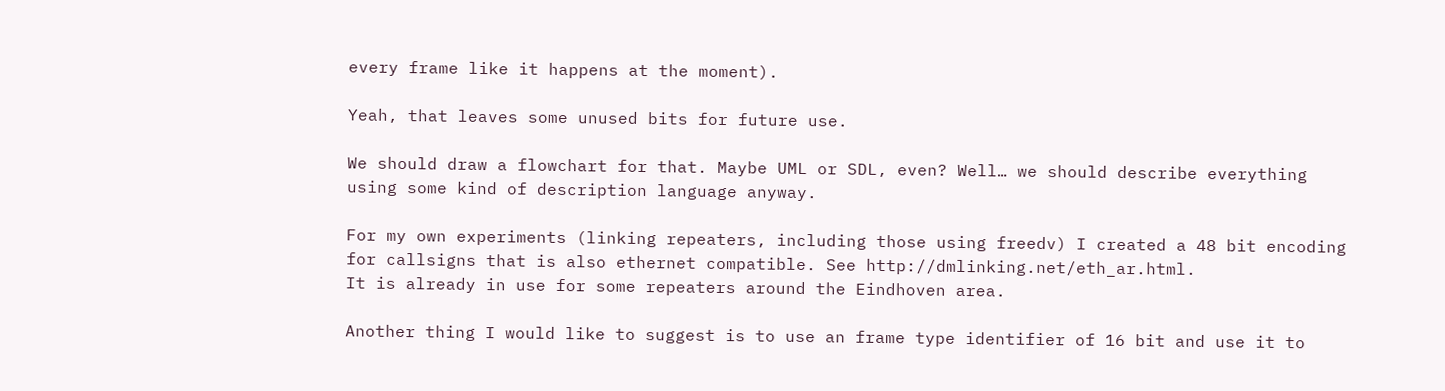every frame like it happens at the moment).

Yeah, that leaves some unused bits for future use.

We should draw a flowchart for that. Maybe UML or SDL, even? Well… we should describe everything using some kind of description language anyway.

For my own experiments (linking repeaters, including those using freedv) I created a 48 bit encoding for callsigns that is also ethernet compatible. See http://dmlinking.net/eth_ar.html.
It is already in use for some repeaters around the Eindhoven area.

Another thing I would like to suggest is to use an frame type identifier of 16 bit and use it to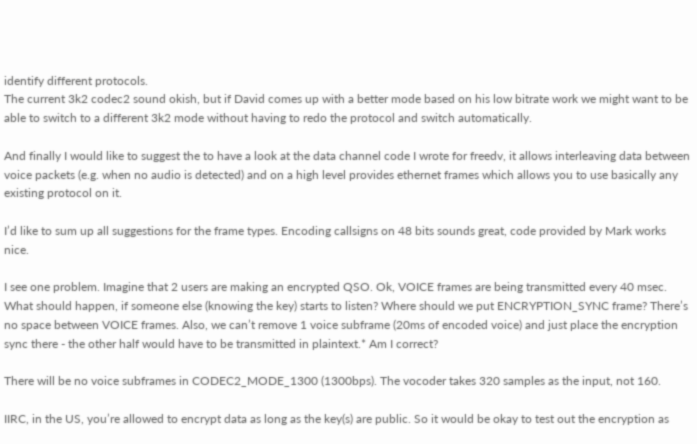identify different protocols.
The current 3k2 codec2 sound okish, but if David comes up with a better mode based on his low bitrate work we might want to be able to switch to a different 3k2 mode without having to redo the protocol and switch automatically.

And finally I would like to suggest the to have a look at the data channel code I wrote for freedv, it allows interleaving data between voice packets (e.g. when no audio is detected) and on a high level provides ethernet frames which allows you to use basically any existing protocol on it.

I’d like to sum up all suggestions for the frame types. Encoding callsigns on 48 bits sounds great, code provided by Mark works nice.

I see one problem. Imagine that 2 users are making an encrypted QSO. Ok, VOICE frames are being transmitted every 40 msec. What should happen, if someone else (knowing the key) starts to listen? Where should we put ENCRYPTION_SYNC frame? There’s no space between VOICE frames. Also, we can’t remove 1 voice subframe (20ms of encoded voice) and just place the encryption sync there - the other half would have to be transmitted in plaintext.* Am I correct?

There will be no voice subframes in CODEC2_MODE_1300 (1300bps). The vocoder takes 320 samples as the input, not 160.

IIRC, in the US, you’re allowed to encrypt data as long as the key(s) are public. So it would be okay to test out the encryption as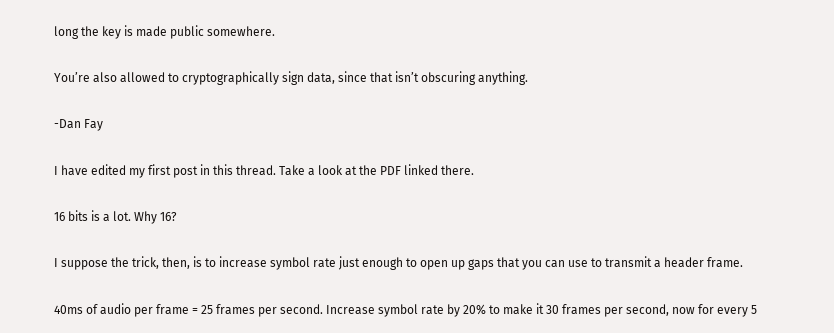long the key is made public somewhere.

You’re also allowed to cryptographically sign data, since that isn’t obscuring anything.

-Dan Fay

I have edited my first post in this thread. Take a look at the PDF linked there.

16 bits is a lot. Why 16?

I suppose the trick, then, is to increase symbol rate just enough to open up gaps that you can use to transmit a header frame.

40ms of audio per frame = 25 frames per second. Increase symbol rate by 20% to make it 30 frames per second, now for every 5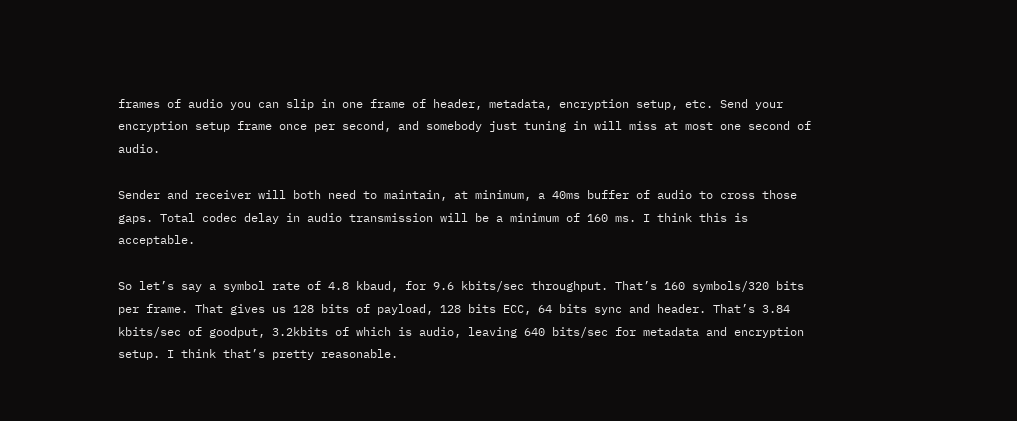frames of audio you can slip in one frame of header, metadata, encryption setup, etc. Send your encryption setup frame once per second, and somebody just tuning in will miss at most one second of audio.

Sender and receiver will both need to maintain, at minimum, a 40ms buffer of audio to cross those gaps. Total codec delay in audio transmission will be a minimum of 160 ms. I think this is acceptable.

So let’s say a symbol rate of 4.8 kbaud, for 9.6 kbits/sec throughput. That’s 160 symbols/320 bits per frame. That gives us 128 bits of payload, 128 bits ECC, 64 bits sync and header. That’s 3.84 kbits/sec of goodput, 3.2kbits of which is audio, leaving 640 bits/sec for metadata and encryption setup. I think that’s pretty reasonable.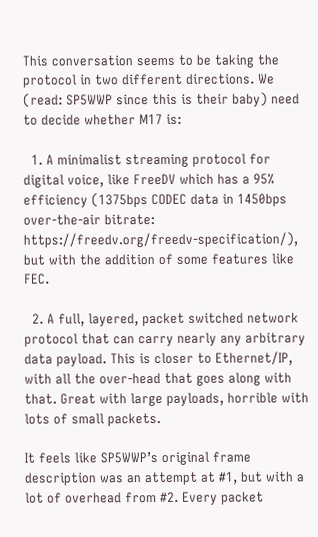This conversation seems to be taking the protocol in two different directions. We (read: SP5WWP since this is their baby) need to decide whether M17 is:

  1. A minimalist streaming protocol for digital voice, like FreeDV which has a 95% efficiency (1375bps CODEC data in 1450bps over-the-air bitrate: https://freedv.org/freedv-specification/), but with the addition of some features like FEC.

  2. A full, layered, packet switched network protocol that can carry nearly any arbitrary data payload. This is closer to Ethernet/IP, with all the over-head that goes along with that. Great with large payloads, horrible with lots of small packets.

It feels like SP5WWP’s original frame description was an attempt at #1, but with a lot of overhead from #2. Every packet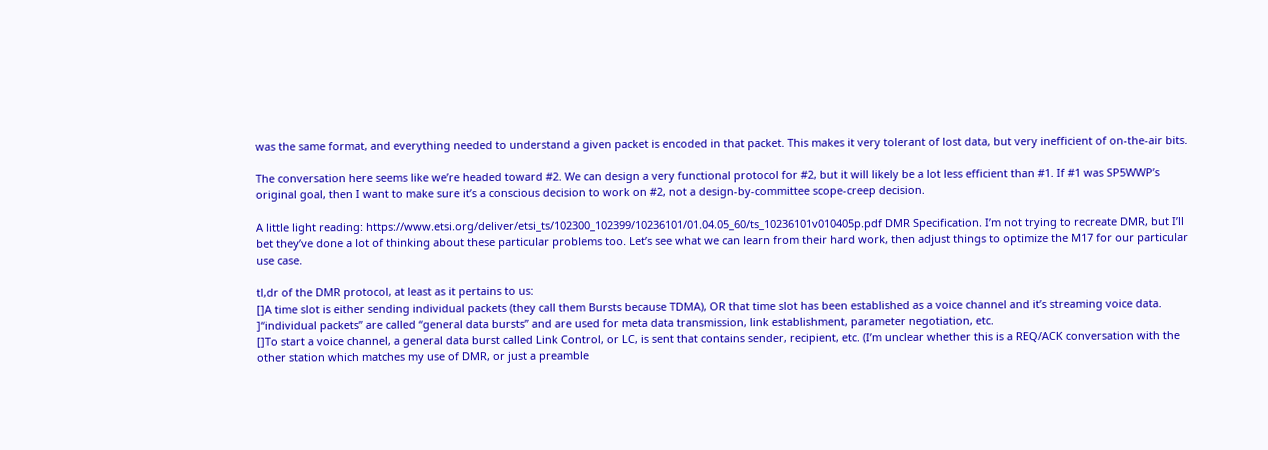was the same format, and everything needed to understand a given packet is encoded in that packet. This makes it very tolerant of lost data, but very inefficient of on-the-air bits.

The conversation here seems like we’re headed toward #2. We can design a very functional protocol for #2, but it will likely be a lot less efficient than #1. If #1 was SP5WWP’s original goal, then I want to make sure it’s a conscious decision to work on #2, not a design-by-committee scope-creep decision.

A little light reading: https://www.etsi.org/deliver/etsi_ts/102300_102399/10236101/01.04.05_60/ts_10236101v010405p.pdf DMR Specification. I’m not trying to recreate DMR, but I’ll bet they’ve done a lot of thinking about these particular problems too. Let’s see what we can learn from their hard work, then adjust things to optimize the M17 for our particular use case.

tl,dr of the DMR protocol, at least as it pertains to us:
[]A time slot is either sending individual packets (they call them Bursts because TDMA), OR that time slot has been established as a voice channel and it’s streaming voice data.
]“individual packets” are called “general data bursts” and are used for meta data transmission, link establishment, parameter negotiation, etc.
[]To start a voice channel, a general data burst called Link Control, or LC, is sent that contains sender, recipient, etc. (I’m unclear whether this is a REQ/ACK conversation with the other station which matches my use of DMR, or just a preamble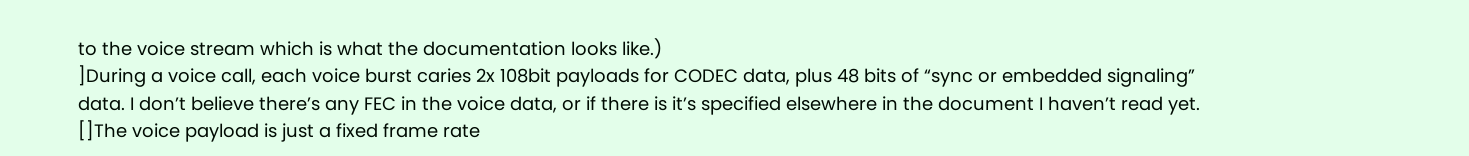to the voice stream which is what the documentation looks like.)
]During a voice call, each voice burst caries 2x 108bit payloads for CODEC data, plus 48 bits of “sync or embedded signaling” data. I don’t believe there’s any FEC in the voice data, or if there is it’s specified elsewhere in the document I haven’t read yet.
[]The voice payload is just a fixed frame rate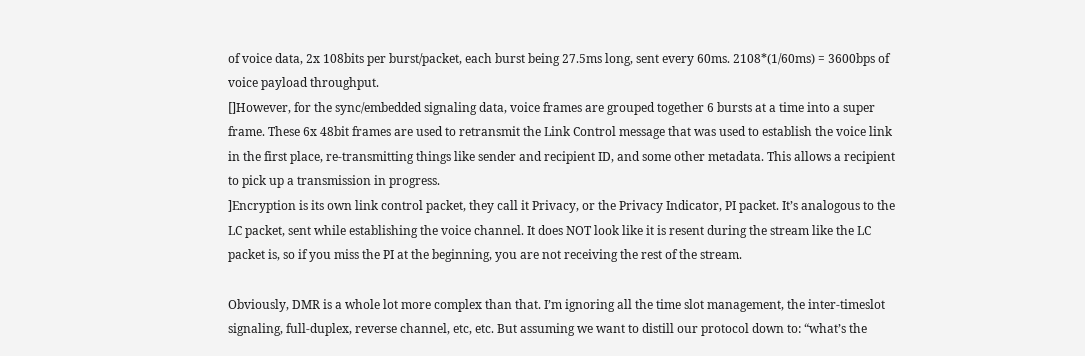of voice data, 2x 108bits per burst/packet, each burst being 27.5ms long, sent every 60ms. 2108*(1/60ms) = 3600bps of voice payload throughput.
[]However, for the sync/embedded signaling data, voice frames are grouped together 6 bursts at a time into a super frame. These 6x 48bit frames are used to retransmit the Link Control message that was used to establish the voice link in the first place, re-transmitting things like sender and recipient ID, and some other metadata. This allows a recipient to pick up a transmission in progress.
]Encryption is its own link control packet, they call it Privacy, or the Privacy Indicator, PI packet. It’s analogous to the LC packet, sent while establishing the voice channel. It does NOT look like it is resent during the stream like the LC packet is, so if you miss the PI at the beginning, you are not receiving the rest of the stream.

Obviously, DMR is a whole lot more complex than that. I’m ignoring all the time slot management, the inter-timeslot signaling, full-duplex, reverse channel, etc, etc. But assuming we want to distill our protocol down to: “what’s the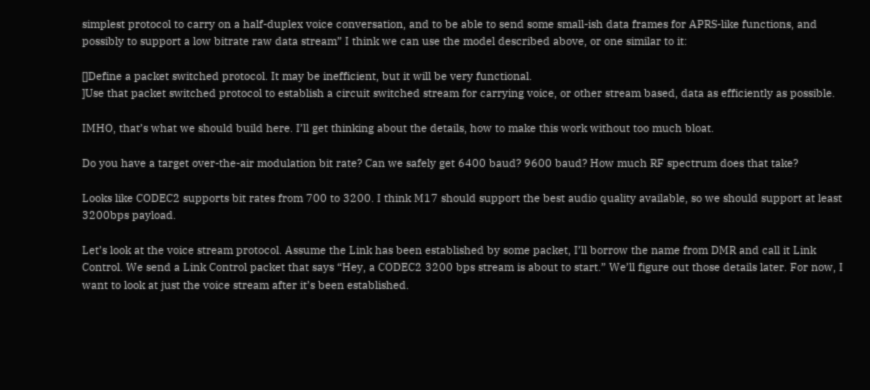simplest protocol to carry on a half-duplex voice conversation, and to be able to send some small-ish data frames for APRS-like functions, and possibly to support a low bitrate raw data stream” I think we can use the model described above, or one similar to it:

[]Define a packet switched protocol. It may be inefficient, but it will be very functional.
]Use that packet switched protocol to establish a circuit switched stream for carrying voice, or other stream based, data as efficiently as possible.

IMHO, that’s what we should build here. I’ll get thinking about the details, how to make this work without too much bloat.

Do you have a target over-the-air modulation bit rate? Can we safely get 6400 baud? 9600 baud? How much RF spectrum does that take?

Looks like CODEC2 supports bit rates from 700 to 3200. I think M17 should support the best audio quality available, so we should support at least 3200bps payload.

Let’s look at the voice stream protocol. Assume the Link has been established by some packet, I’ll borrow the name from DMR and call it Link Control. We send a Link Control packet that says “Hey, a CODEC2 3200 bps stream is about to start.” We’ll figure out those details later. For now, I want to look at just the voice stream after it’s been established.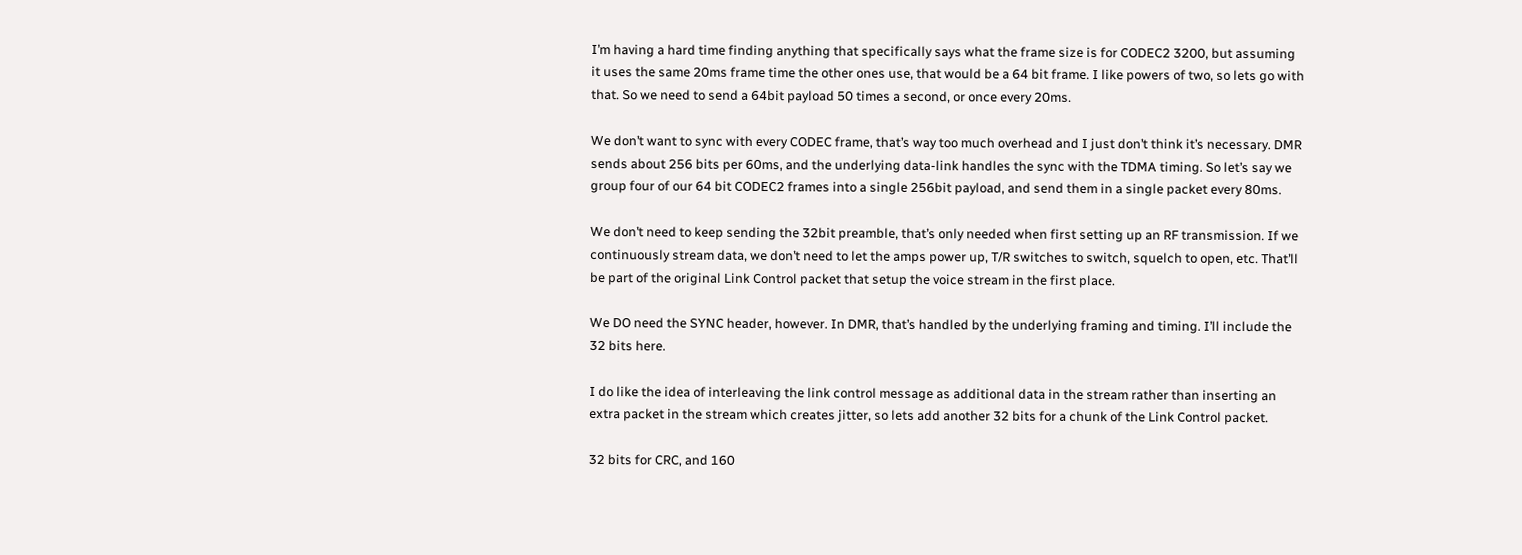I’m having a hard time finding anything that specifically says what the frame size is for CODEC2 3200, but assuming it uses the same 20ms frame time the other ones use, that would be a 64 bit frame. I like powers of two, so lets go with that. So we need to send a 64bit payload 50 times a second, or once every 20ms.

We don’t want to sync with every CODEC frame, that’s way too much overhead and I just don’t think it’s necessary. DMR sends about 256 bits per 60ms, and the underlying data-link handles the sync with the TDMA timing. So let’s say we group four of our 64 bit CODEC2 frames into a single 256bit payload, and send them in a single packet every 80ms.

We don’t need to keep sending the 32bit preamble, that’s only needed when first setting up an RF transmission. If we continuously stream data, we don’t need to let the amps power up, T/R switches to switch, squelch to open, etc. That’ll be part of the original Link Control packet that setup the voice stream in the first place.

We DO need the SYNC header, however. In DMR, that’s handled by the underlying framing and timing. I’ll include the 32 bits here.

I do like the idea of interleaving the link control message as additional data in the stream rather than inserting an extra packet in the stream which creates jitter, so lets add another 32 bits for a chunk of the Link Control packet.

32 bits for CRC, and 160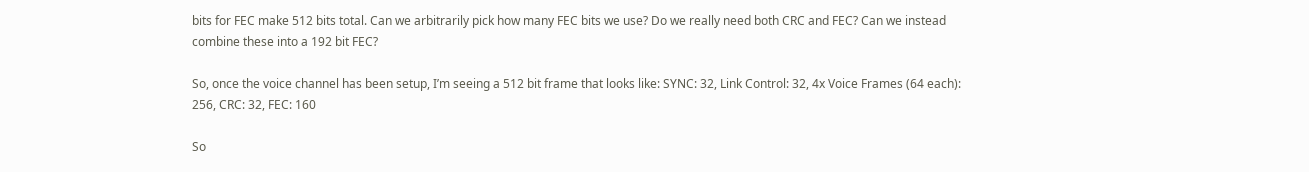bits for FEC make 512 bits total. Can we arbitrarily pick how many FEC bits we use? Do we really need both CRC and FEC? Can we instead combine these into a 192 bit FEC?

So, once the voice channel has been setup, I’m seeing a 512 bit frame that looks like: SYNC: 32, Link Control: 32, 4x Voice Frames (64 each): 256, CRC: 32, FEC: 160

So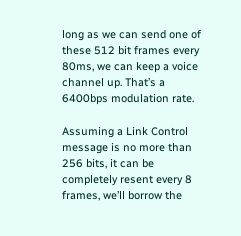long as we can send one of these 512 bit frames every 80ms, we can keep a voice channel up. That’s a 6400bps modulation rate.

Assuming a Link Control message is no more than 256 bits, it can be completely resent every 8 frames, we’ll borrow the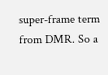super-frame term from DMR. So a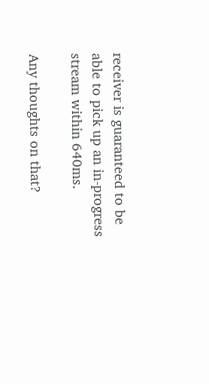receiver is guaranteed to be able to pick up an in-progress stream within 640ms.

Any thoughts on that?